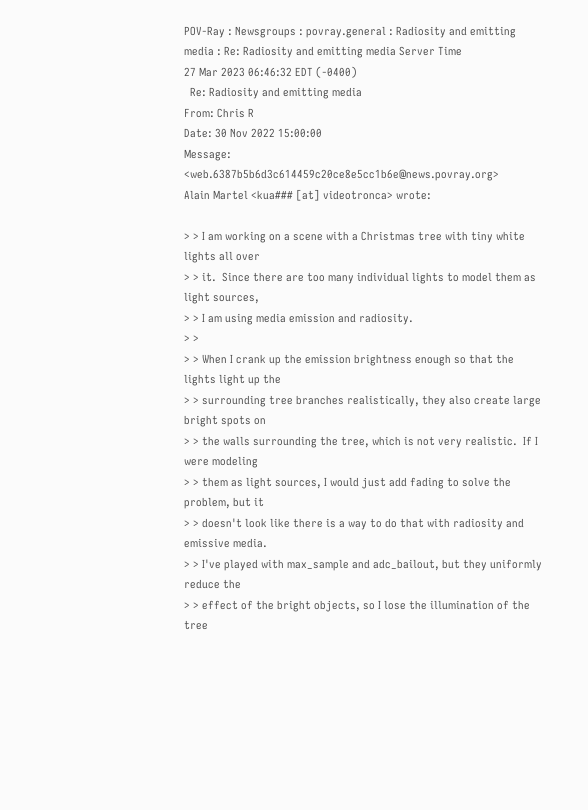POV-Ray : Newsgroups : povray.general : Radiosity and emitting media : Re: Radiosity and emitting media Server Time
27 Mar 2023 06:46:32 EDT (-0400)
  Re: Radiosity and emitting media
From: Chris R
Date: 30 Nov 2022 15:00:00
Message: <web.6387b5b6d3c614459c20ce8e5cc1b6e@news.povray.org>
Alain Martel <kua### [at] videotronca> wrote:

> > I am working on a scene with a Christmas tree with tiny white lights all over
> > it.  Since there are too many individual lights to model them as light sources,
> > I am using media emission and radiosity.
> >
> > When I crank up the emission brightness enough so that the lights light up the
> > surrounding tree branches realistically, they also create large bright spots on
> > the walls surrounding the tree, which is not very realistic.  If I were modeling
> > them as light sources, I would just add fading to solve the problem, but it
> > doesn't look like there is a way to do that with radiosity and emissive media.
> > I've played with max_sample and adc_bailout, but they uniformly reduce the
> > effect of the bright objects, so I lose the illumination of the tree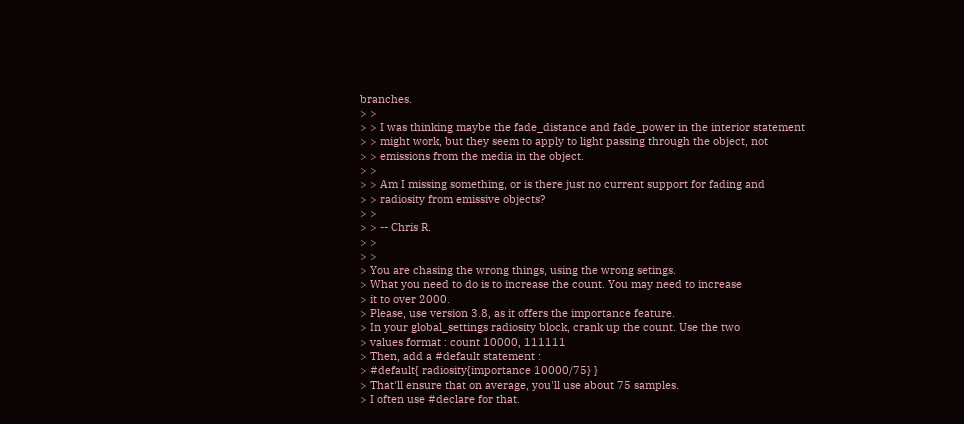branches.
> >
> > I was thinking maybe the fade_distance and fade_power in the interior statement
> > might work, but they seem to apply to light passing through the object, not
> > emissions from the media in the object.
> >
> > Am I missing something, or is there just no current support for fading and
> > radiosity from emissive objects?
> >
> > -- Chris R.
> >
> >
> You are chasing the wrong things, using the wrong setings.
> What you need to do is to increase the count. You may need to increase
> it to over 2000.
> Please, use version 3.8, as it offers the importance feature.
> In your global_settings radiosity block, crank up the count. Use the two
> values format : count 10000, 111111
> Then, add a #default statement :
> #default{ radiosity{importance 10000/75} }
> That'll ensure that on average, you'll use about 75 samples.
> I often use #declare for that.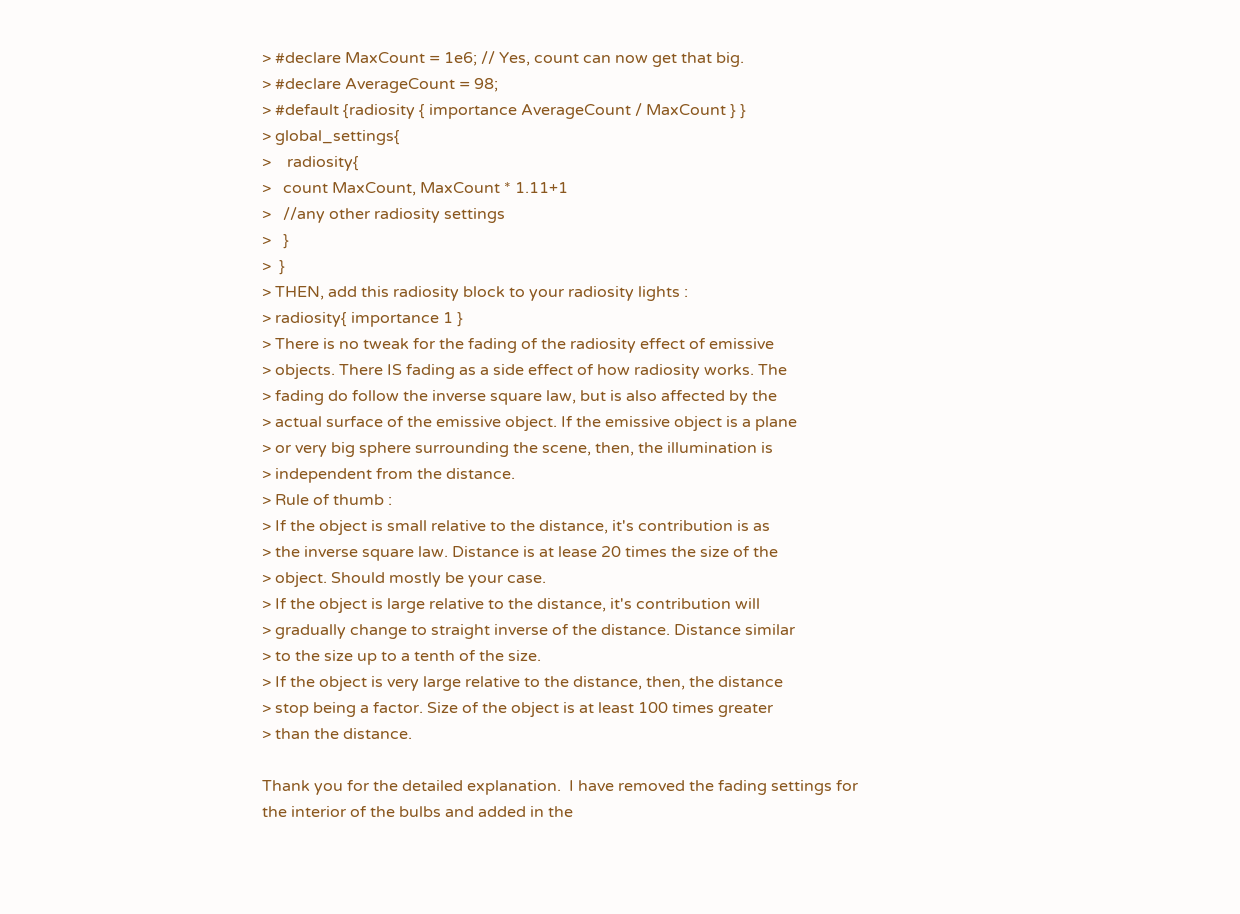> #declare MaxCount = 1e6; // Yes, count can now get that big.
> #declare AverageCount = 98;
> #default {radiosity { importance AverageCount / MaxCount } }
> global_settings{
>    radiosity{
>   count MaxCount, MaxCount * 1.11+1
>   //any other radiosity settings
>   }
>  }
> THEN, add this radiosity block to your radiosity lights :
> radiosity{ importance 1 }
> There is no tweak for the fading of the radiosity effect of emissive
> objects. There IS fading as a side effect of how radiosity works. The
> fading do follow the inverse square law, but is also affected by the
> actual surface of the emissive object. If the emissive object is a plane
> or very big sphere surrounding the scene, then, the illumination is
> independent from the distance.
> Rule of thumb :
> If the object is small relative to the distance, it's contribution is as
> the inverse square law. Distance is at lease 20 times the size of the
> object. Should mostly be your case.
> If the object is large relative to the distance, it's contribution will
> gradually change to straight inverse of the distance. Distance similar
> to the size up to a tenth of the size.
> If the object is very large relative to the distance, then, the distance
> stop being a factor. Size of the object is at least 100 times greater
> than the distance.

Thank you for the detailed explanation.  I have removed the fading settings for
the interior of the bulbs and added in the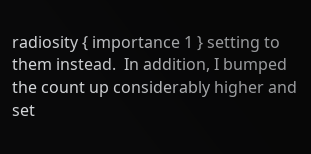radiosity { importance 1 } setting to
them instead.  In addition, I bumped the count up considerably higher and set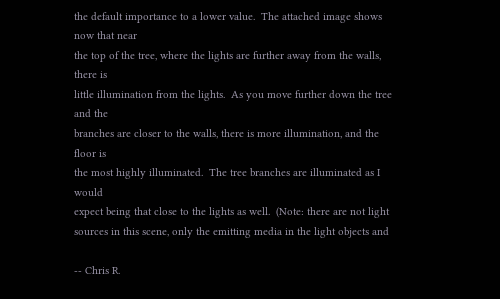the default importance to a lower value.  The attached image shows now that near
the top of the tree, where the lights are further away from the walls, there is
little illumination from the lights.  As you move further down the tree and the
branches are closer to the walls, there is more illumination, and the floor is
the most highly illuminated.  The tree branches are illuminated as I would
expect being that close to the lights as well.  (Note: there are not light
sources in this scene, only the emitting media in the light objects and

-- Chris R.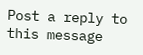Post a reply to this message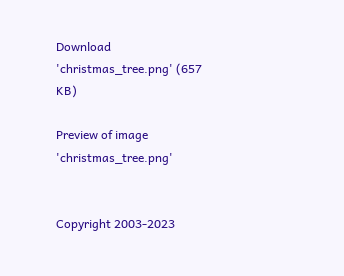Download 'christmas_tree.png' (657 KB)

Preview of image 'christmas_tree.png'


Copyright 2003-2023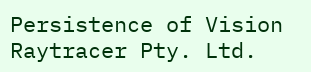Persistence of Vision Raytracer Pty. Ltd.